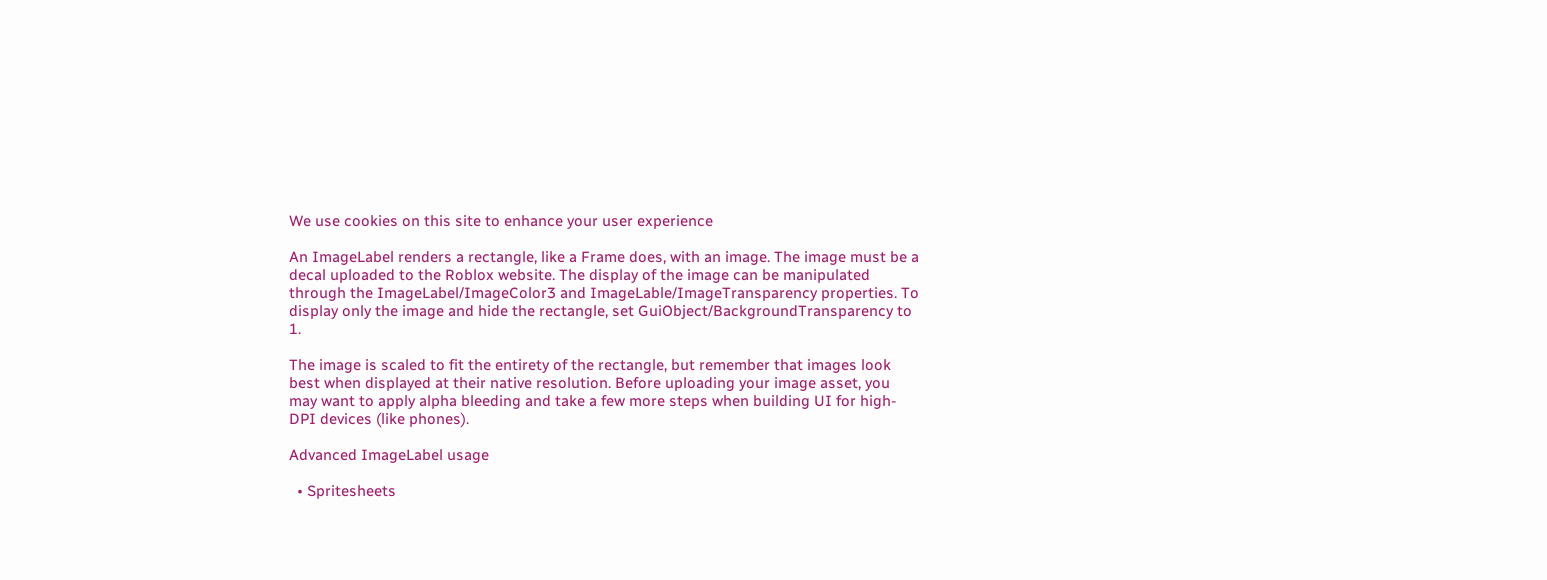We use cookies on this site to enhance your user experience

An ImageLabel renders a rectangle, like a Frame does, with an image. The image must be a decal uploaded to the Roblox website. The display of the image can be manipulated through the ImageLabel/ImageColor3 and ImageLable/ImageTransparency properties. To display only the image and hide the rectangle, set GuiObject/BackgroundTransparency to 1.

The image is scaled to fit the entirety of the rectangle, but remember that images look best when displayed at their native resolution. Before uploading your image asset, you may want to apply alpha bleeding and take a few more steps when building UI for high-DPI devices (like phones).

Advanced ImageLabel usage

  • Spritesheets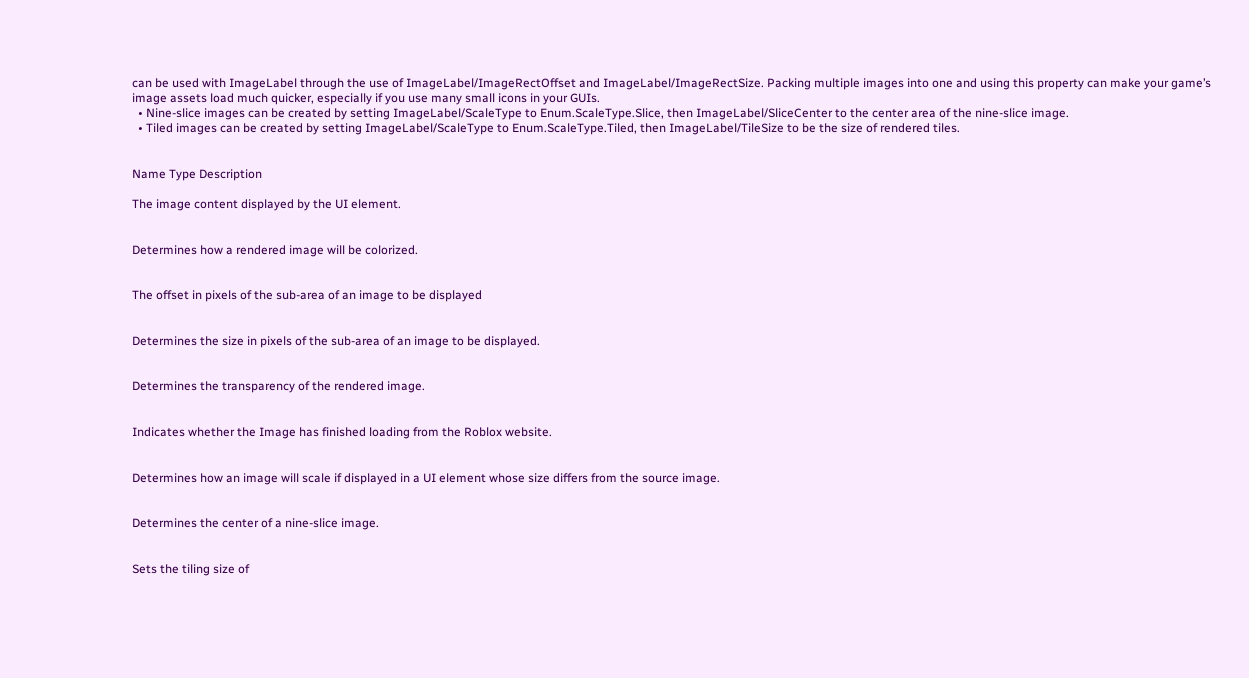can be used with ImageLabel through the use of ImageLabel/ImageRectOffset and ImageLabel/ImageRectSize. Packing multiple images into one and using this property can make your game’s image assets load much quicker, especially if you use many small icons in your GUIs.
  • Nine-slice images can be created by setting ImageLabel/ScaleType to Enum.ScaleType.Slice, then ImageLabel/SliceCenter to the center area of the nine-slice image.
  • Tiled images can be created by setting ImageLabel/ScaleType to Enum.ScaleType.Tiled, then ImageLabel/TileSize to be the size of rendered tiles.


Name Type Description

The image content displayed by the UI element.


Determines how a rendered image will be colorized.


The offset in pixels of the sub-area of an image to be displayed


Determines the size in pixels of the sub-area of an image to be displayed.


Determines the transparency of the rendered image.


Indicates whether the Image has finished loading from the Roblox website.


Determines how an image will scale if displayed in a UI element whose size differs from the source image.


Determines the center of a nine-slice image.


Sets the tiling size of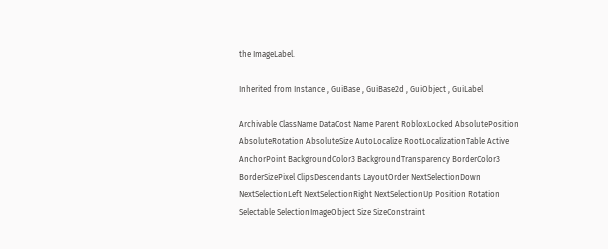the ImageLabel.

Inherited from Instance , GuiBase , GuiBase2d , GuiObject , GuiLabel

Archivable ClassName DataCost Name Parent RobloxLocked AbsolutePosition AbsoluteRotation AbsoluteSize AutoLocalize RootLocalizationTable Active AnchorPoint BackgroundColor3 BackgroundTransparency BorderColor3 BorderSizePixel ClipsDescendants LayoutOrder NextSelectionDown NextSelectionLeft NextSelectionRight NextSelectionUp Position Rotation Selectable SelectionImageObject Size SizeConstraint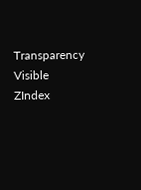Transparency Visible ZIndex